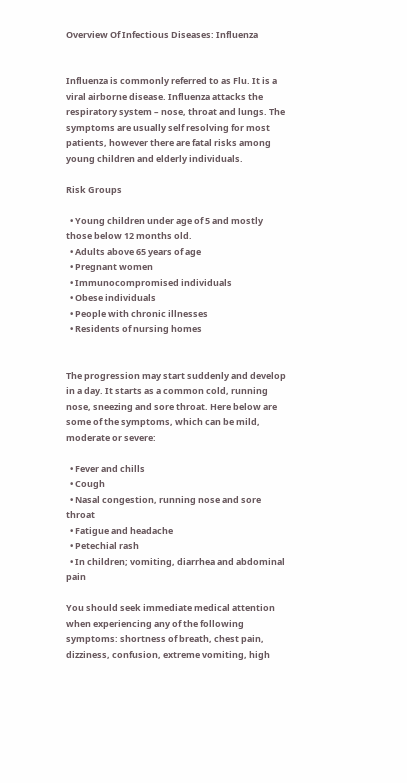Overview Of Infectious Diseases: Influenza


Influenza is commonly referred to as Flu. It is a viral airborne disease. Influenza attacks the respiratory system – nose, throat and lungs. The symptoms are usually self resolving for most patients, however there are fatal risks among young children and elderly individuals.

Risk Groups

  • Young children under age of 5 and mostly those below 12 months old.
  • Adults above 65 years of age
  • Pregnant women
  • Immunocompromised individuals
  • Obese individuals
  • People with chronic illnesses
  • Residents of nursing homes


The progression may start suddenly and develop in a day. It starts as a common cold, running nose, sneezing and sore throat. Here below are some of the symptoms, which can be mild, moderate or severe:

  • Fever and chills
  • Cough
  • Nasal congestion, running nose and sore throat
  • Fatigue and headache
  • Petechial rash
  • In children; vomiting, diarrhea and abdominal pain

You should seek immediate medical attention when experiencing any of the following symptoms: shortness of breath, chest pain, dizziness, confusion, extreme vomiting, high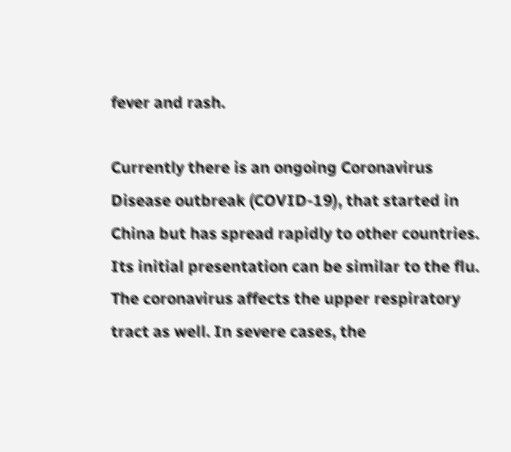fever and rash.

Currently there is an ongoing Coronavirus Disease outbreak (COVID-19), that started in China but has spread rapidly to other countries. Its initial presentation can be similar to the flu. The coronavirus affects the upper respiratory tract as well. In severe cases, the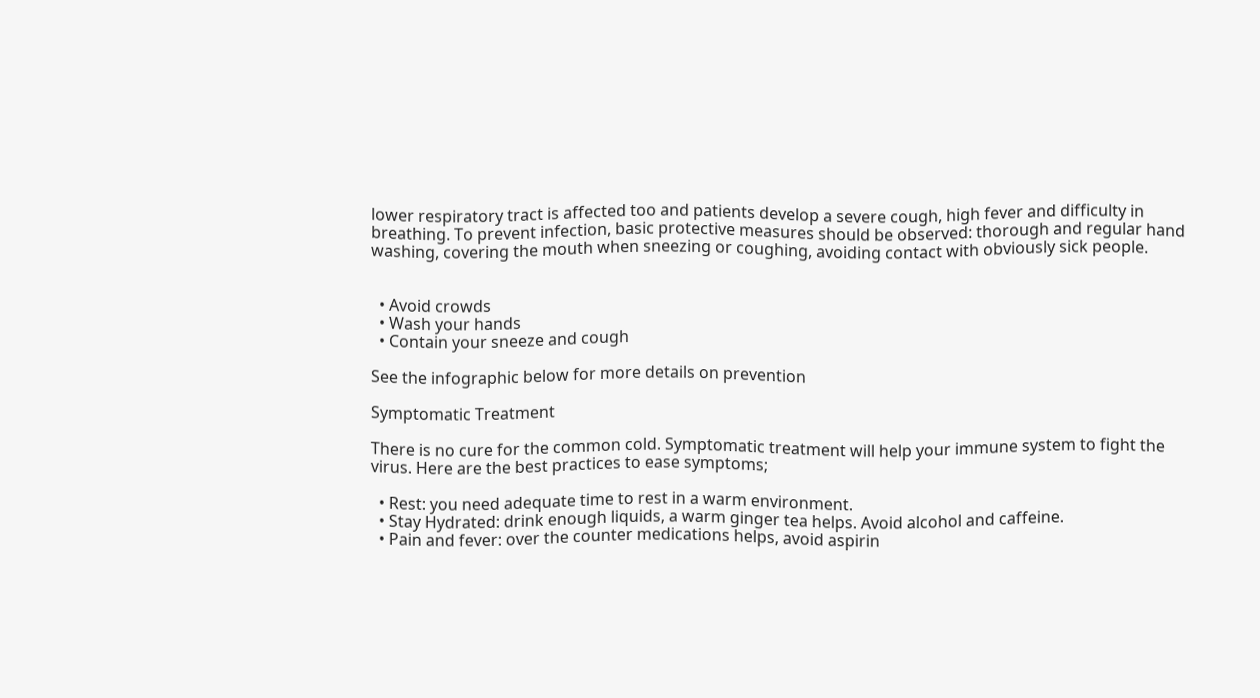lower respiratory tract is affected too and patients develop a severe cough, high fever and difficulty in breathing. To prevent infection, basic protective measures should be observed: thorough and regular hand washing, covering the mouth when sneezing or coughing, avoiding contact with obviously sick people.


  • Avoid crowds
  • Wash your hands
  • Contain your sneeze and cough

See the infographic below for more details on prevention

Symptomatic Treatment

There is no cure for the common cold. Symptomatic treatment will help your immune system to fight the virus. Here are the best practices to ease symptoms;

  • Rest: you need adequate time to rest in a warm environment.
  • Stay Hydrated: drink enough liquids, a warm ginger tea helps. Avoid alcohol and caffeine.
  • Pain and fever: over the counter medications helps, avoid aspirin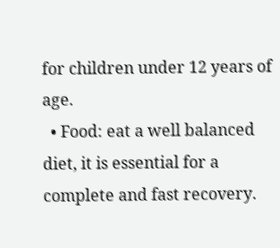for children under 12 years of age.
  • Food: eat a well balanced diet, it is essential for a complete and fast recovery.